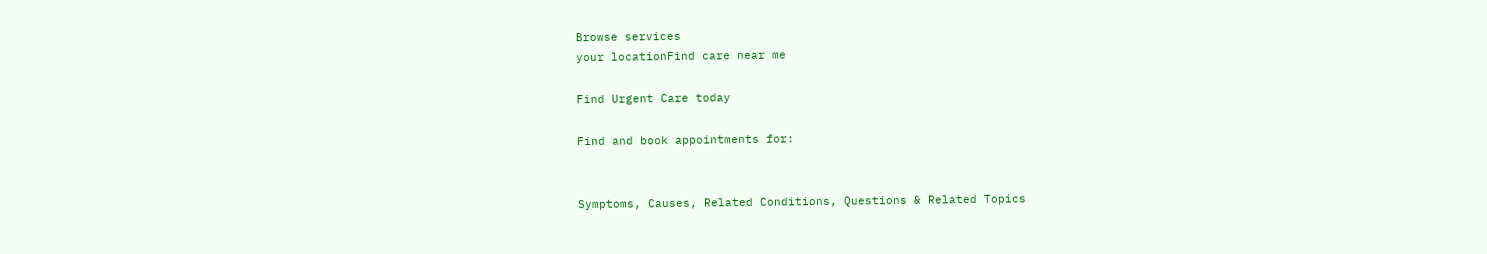Browse services
your locationFind care near me

Find Urgent Care today

Find and book appointments for:


Symptoms, Causes, Related Conditions, Questions & Related Topics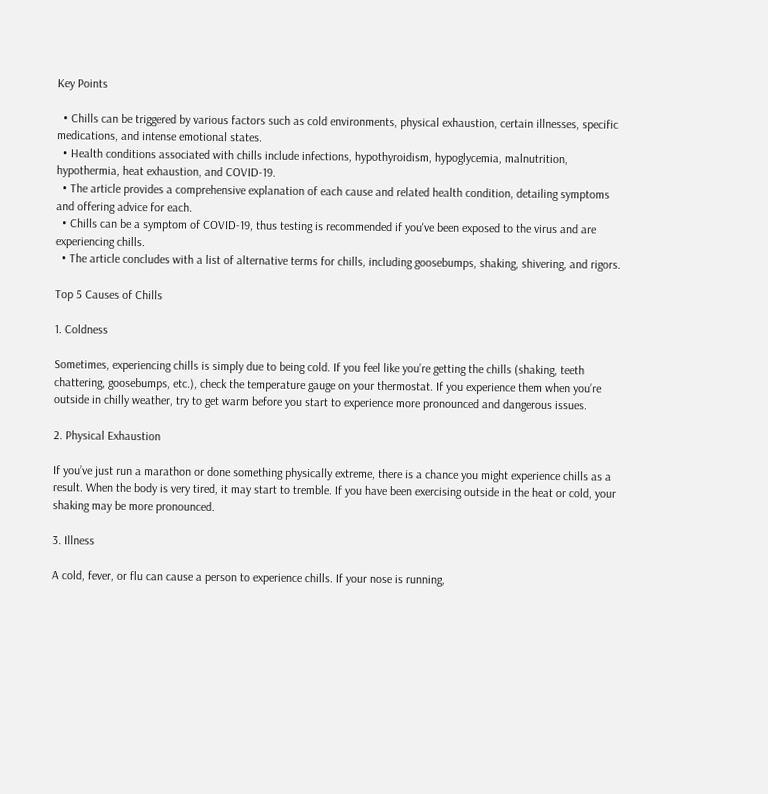Key Points

  • Chills can be triggered by various factors such as cold environments, physical exhaustion, certain illnesses, specific medications, and intense emotional states.
  • Health conditions associated with chills include infections, hypothyroidism, hypoglycemia, malnutrition, hypothermia, heat exhaustion, and COVID-19.
  • The article provides a comprehensive explanation of each cause and related health condition, detailing symptoms and offering advice for each.
  • Chills can be a symptom of COVID-19, thus testing is recommended if you've been exposed to the virus and are experiencing chills.
  • The article concludes with a list of alternative terms for chills, including goosebumps, shaking, shivering, and rigors.

Top 5 Causes of Chills

1. Coldness

Sometimes, experiencing chills is simply due to being cold. If you feel like you’re getting the chills (shaking, teeth chattering, goosebumps, etc.), check the temperature gauge on your thermostat. If you experience them when you’re outside in chilly weather, try to get warm before you start to experience more pronounced and dangerous issues.

2. Physical Exhaustion

If you’ve just run a marathon or done something physically extreme, there is a chance you might experience chills as a result. When the body is very tired, it may start to tremble. If you have been exercising outside in the heat or cold, your shaking may be more pronounced.

3. Illness

A cold, fever, or flu can cause a person to experience chills. If your nose is running,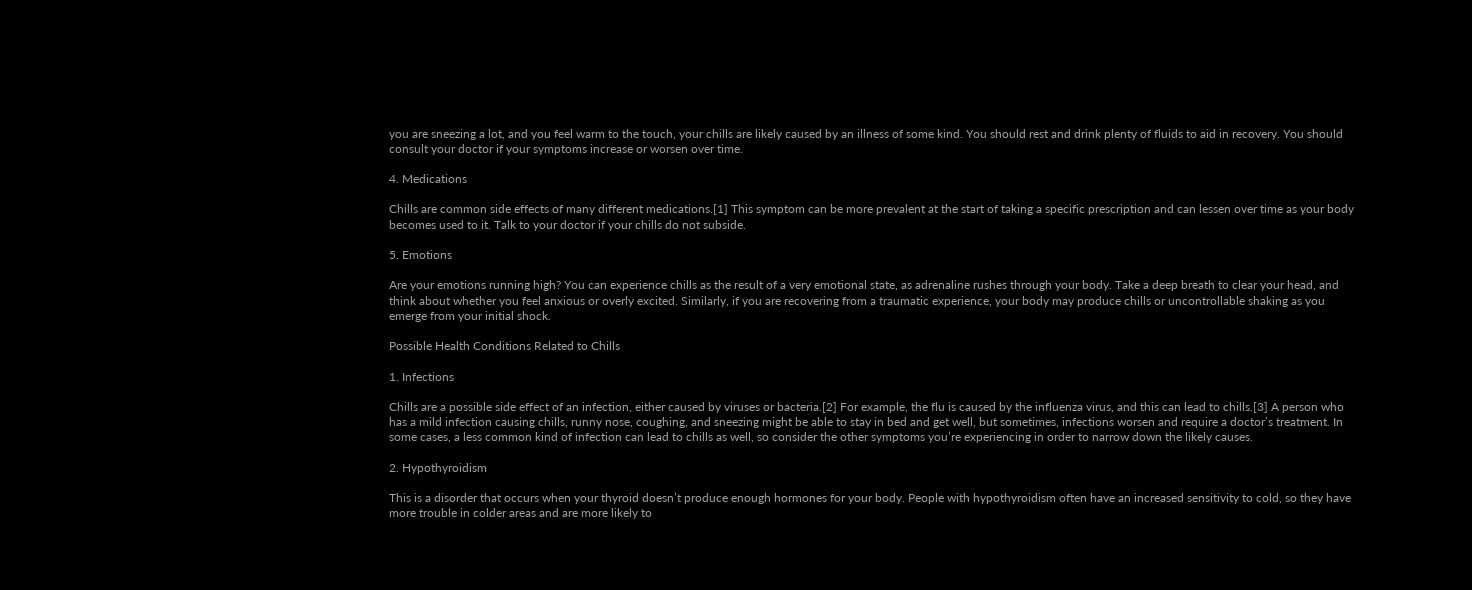you are sneezing a lot, and you feel warm to the touch, your chills are likely caused by an illness of some kind. You should rest and drink plenty of fluids to aid in recovery. You should consult your doctor if your symptoms increase or worsen over time.

4. Medications

Chills are common side effects of many different medications.[1] This symptom can be more prevalent at the start of taking a specific prescription and can lessen over time as your body becomes used to it. Talk to your doctor if your chills do not subside.

5. Emotions

Are your emotions running high? You can experience chills as the result of a very emotional state, as adrenaline rushes through your body. Take a deep breath to clear your head, and think about whether you feel anxious or overly excited. Similarly, if you are recovering from a traumatic experience, your body may produce chills or uncontrollable shaking as you emerge from your initial shock.

Possible Health Conditions Related to Chills

1. Infections

Chills are a possible side effect of an infection, either caused by viruses or bacteria.[2] For example, the flu is caused by the influenza virus, and this can lead to chills.[3] A person who has a mild infection causing chills, runny nose, coughing, and sneezing might be able to stay in bed and get well, but sometimes, infections worsen and require a doctor’s treatment. In some cases, a less common kind of infection can lead to chills as well, so consider the other symptoms you’re experiencing in order to narrow down the likely causes.

2. Hypothyroidism

This is a disorder that occurs when your thyroid doesn’t produce enough hormones for your body. People with hypothyroidism often have an increased sensitivity to cold, so they have more trouble in colder areas and are more likely to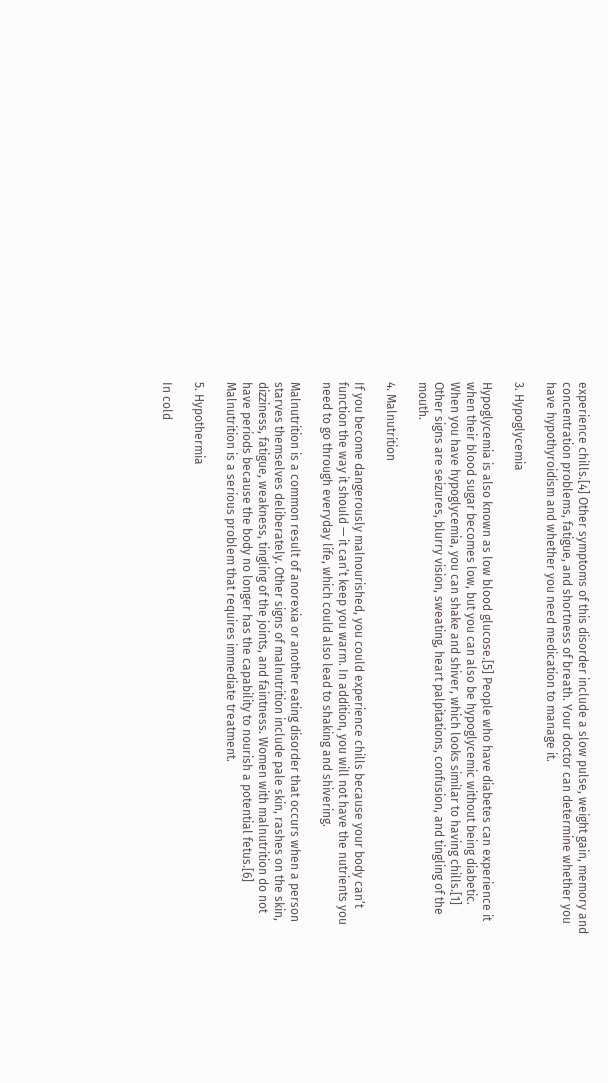experience chills.[4] Other symptoms of this disorder include a slow pulse, weight gain, memory and concentration problems, fatigue, and shortness of breath. Your doctor can determine whether you have hypothyroidism and whether you need medication to manage it.

3. Hypoglycemia

Hypoglycemia is also known as low blood glucose.[5] People who have diabetes can experience it when their blood sugar becomes low, but you can also be hypoglycemic without being diabetic. When you have hypoglycemia, you can shake and shiver, which looks similar to having chills.[1] Other signs are seizures, blurry vision, sweating, heart palpitations, confusion, and tingling of the mouth.

4. Malnutrition

If you become dangerously malnourished, you could experience chills because your body can’t function the way it should — it can’t keep you warm. In addition, you will not have the nutrients you need to go through everyday life, which could also lead to shaking and shivering.

Malnutrition is a common result of anorexia or another eating disorder that occurs when a person starves themselves deliberately. Other signs of malnutrition include pale skin, rashes on the skin, dizziness, fatigue, weakness, tingling of the joints, and faintness. Women with malnutrition do not have periods because the body no longer has the capability to nourish a potential fetus.[6] Malnutrition is a serious problem that requires immediate treatment.

5. Hypothermia

In cold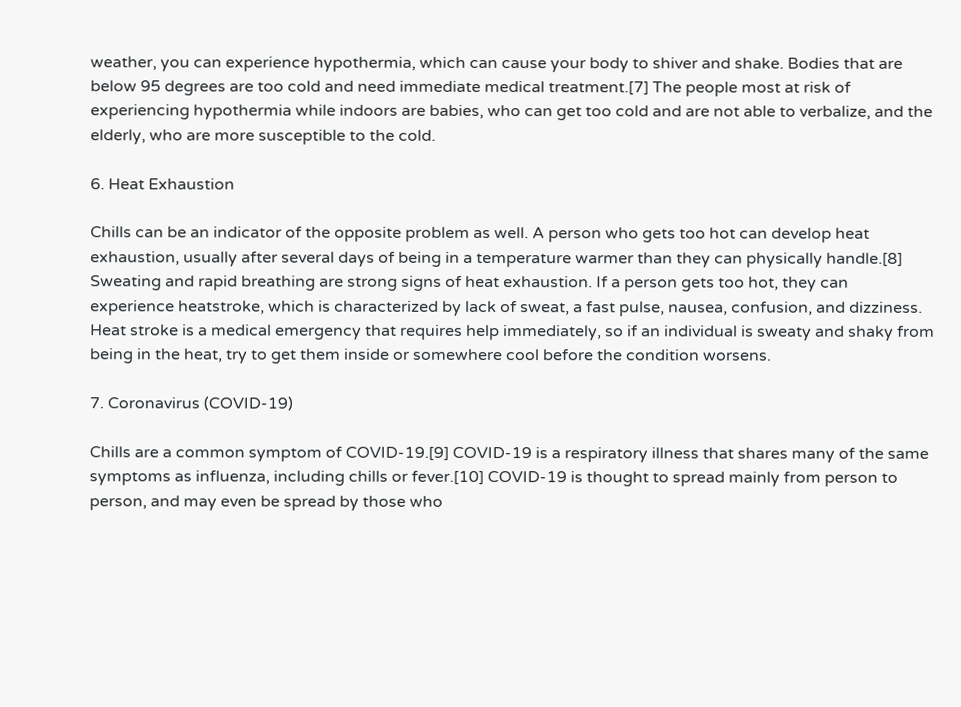weather, you can experience hypothermia, which can cause your body to shiver and shake. Bodies that are below 95 degrees are too cold and need immediate medical treatment.[7] The people most at risk of experiencing hypothermia while indoors are babies, who can get too cold and are not able to verbalize, and the elderly, who are more susceptible to the cold.

6. Heat Exhaustion

Chills can be an indicator of the opposite problem as well. A person who gets too hot can develop heat exhaustion, usually after several days of being in a temperature warmer than they can physically handle.[8] Sweating and rapid breathing are strong signs of heat exhaustion. If a person gets too hot, they can experience heatstroke, which is characterized by lack of sweat, a fast pulse, nausea, confusion, and dizziness. Heat stroke is a medical emergency that requires help immediately, so if an individual is sweaty and shaky from being in the heat, try to get them inside or somewhere cool before the condition worsens.

7. Coronavirus (COVID-19)

Chills are a common symptom of COVID-19.[9] COVID-19 is a respiratory illness that shares many of the same symptoms as influenza, including chills or fever.[10] COVID-19 is thought to spread mainly from person to person, and may even be spread by those who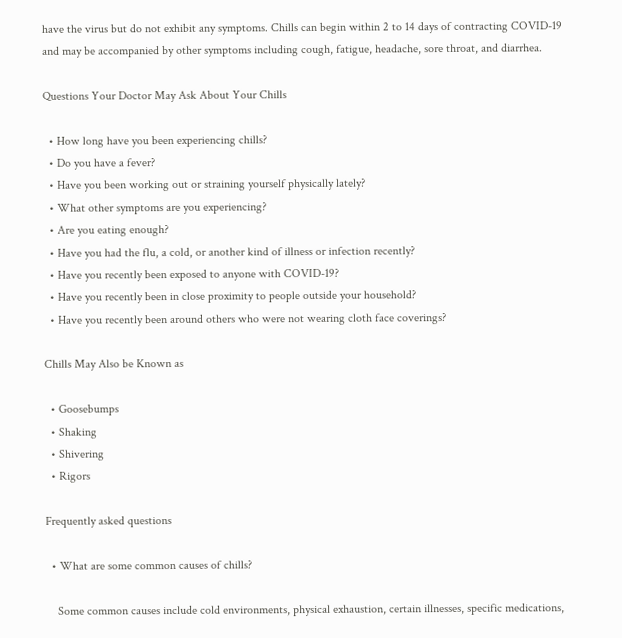have the virus but do not exhibit any symptoms. Chills can begin within 2 to 14 days of contracting COVID-19 and may be accompanied by other symptoms including cough, fatigue, headache, sore throat, and diarrhea.

Questions Your Doctor May Ask About Your Chills

  • How long have you been experiencing chills?
  • Do you have a fever?
  • Have you been working out or straining yourself physically lately?
  • What other symptoms are you experiencing?
  • Are you eating enough?
  • Have you had the flu, a cold, or another kind of illness or infection recently?
  • Have you recently been exposed to anyone with COVID-19?
  • Have you recently been in close proximity to people outside your household?
  • Have you recently been around others who were not wearing cloth face coverings?

Chills May Also be Known as

  • Goosebumps
  • Shaking
  • Shivering
  • Rigors

Frequently asked questions

  • What are some common causes of chills?

    Some common causes include cold environments, physical exhaustion, certain illnesses, specific medications,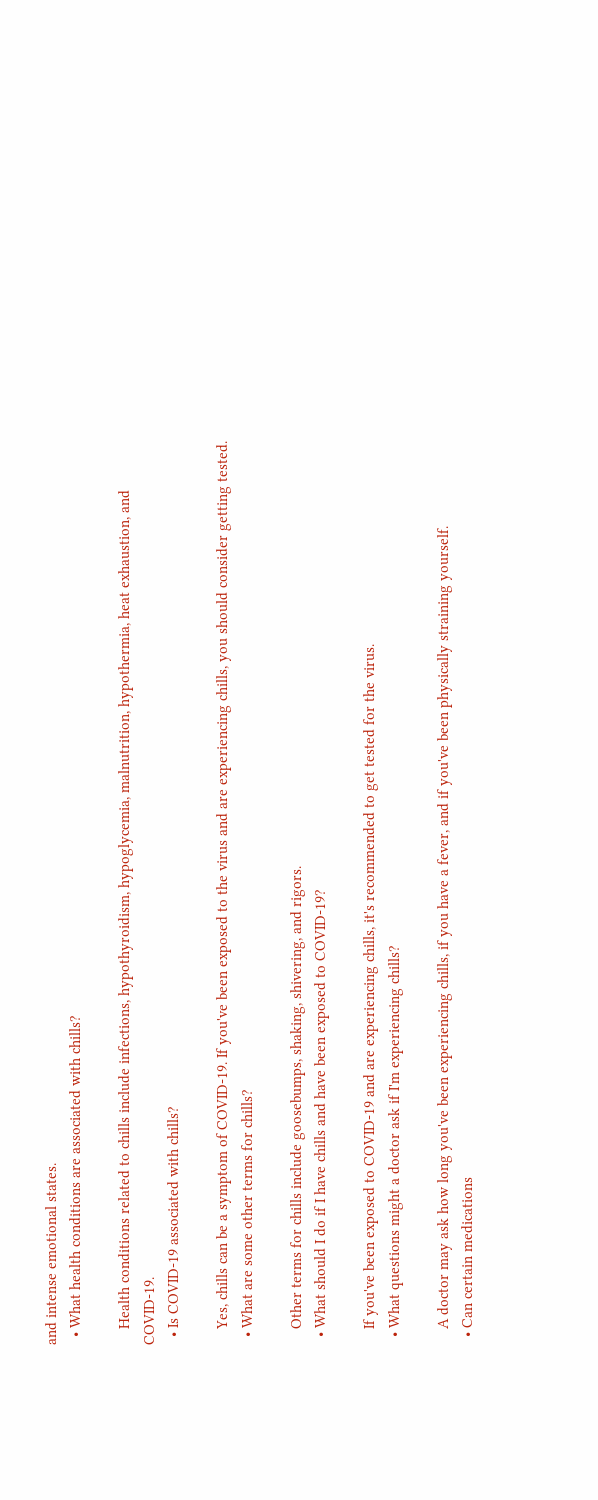and intense emotional states.
  • What health conditions are associated with chills?

    Health conditions related to chills include infections, hypothyroidism, hypoglycemia, malnutrition, hypothermia, heat exhaustion, and COVID-19.
  • Is COVID-19 associated with chills?

    Yes, chills can be a symptom of COVID-19. If you've been exposed to the virus and are experiencing chills, you should consider getting tested.
  • What are some other terms for chills?

    Other terms for chills include goosebumps, shaking, shivering, and rigors.
  • What should I do if I have chills and have been exposed to COVID-19?

    If you've been exposed to COVID-19 and are experiencing chills, it's recommended to get tested for the virus.
  • What questions might a doctor ask if I'm experiencing chills?

    A doctor may ask how long you've been experiencing chills, if you have a fever, and if you've been physically straining yourself.
  • Can certain medications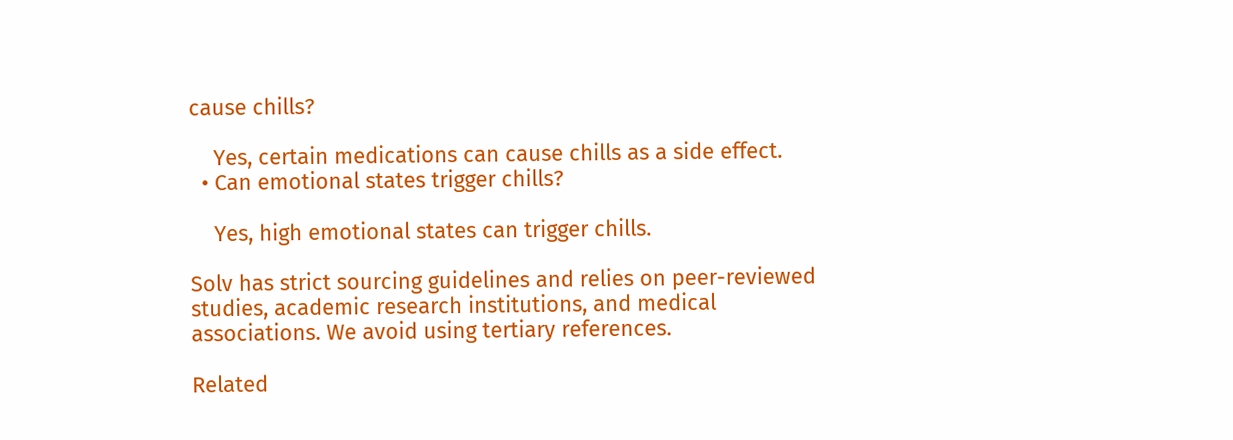cause chills?

    Yes, certain medications can cause chills as a side effect.
  • Can emotional states trigger chills?

    Yes, high emotional states can trigger chills.

Solv has strict sourcing guidelines and relies on peer-reviewed studies, academic research institutions, and medical associations. We avoid using tertiary references.

Related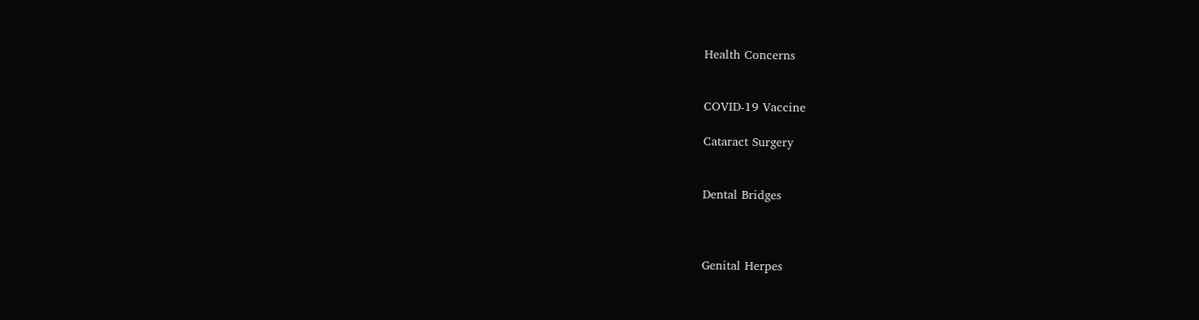Health Concerns


COVID-19 Vaccine

Cataract Surgery


Dental Bridges



Genital Herpes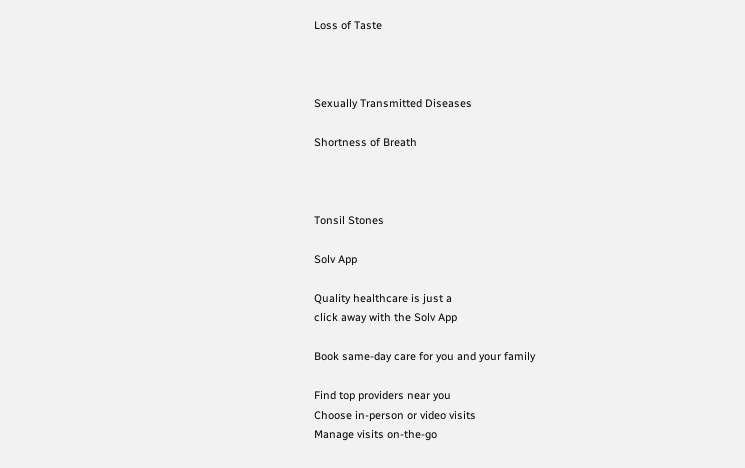Loss of Taste



Sexually Transmitted Diseases

Shortness of Breath



Tonsil Stones

Solv App

Quality healthcare is just a
click away with the Solv App

Book same-day care for you and your family

Find top providers near you
Choose in-person or video visits
Manage visits on-the-go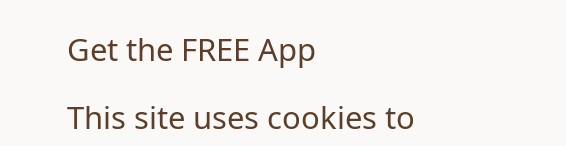Get the FREE App

This site uses cookies to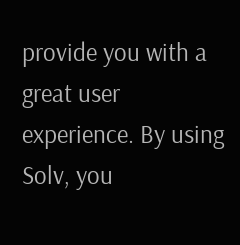provide you with a great user experience. By using Solv, you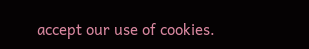accept our use of cookies.